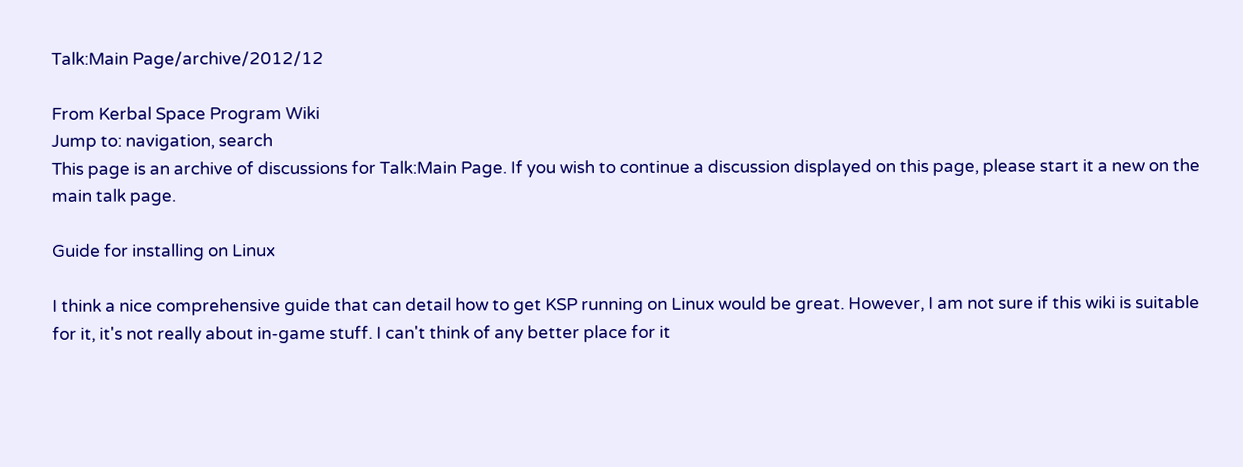Talk:Main Page/archive/2012/12

From Kerbal Space Program Wiki
Jump to: navigation, search
This page is an archive of discussions for Talk:Main Page. If you wish to continue a discussion displayed on this page, please start it a new on the main talk page.

Guide for installing on Linux

I think a nice comprehensive guide that can detail how to get KSP running on Linux would be great. However, I am not sure if this wiki is suitable for it, it's not really about in-game stuff. I can't think of any better place for it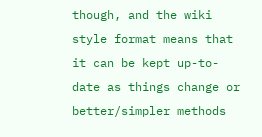though, and the wiki style format means that it can be kept up-to-date as things change or better/simpler methods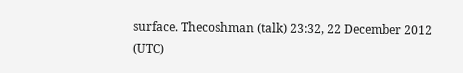surface. Thecoshman (talk) 23:32, 22 December 2012 (UTC)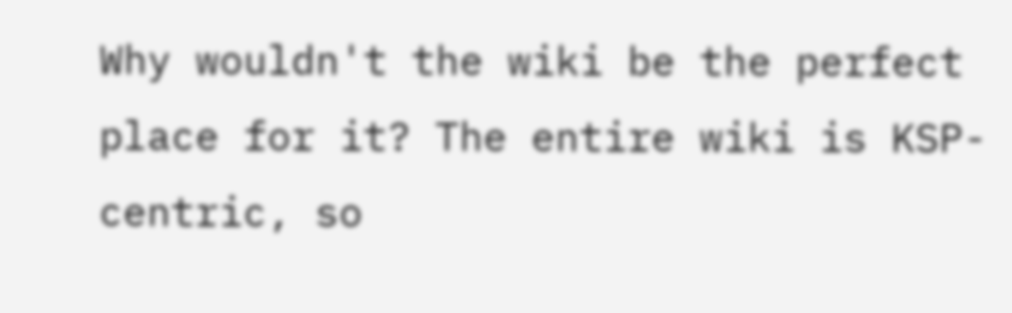Why wouldn't the wiki be the perfect place for it? The entire wiki is KSP-centric, so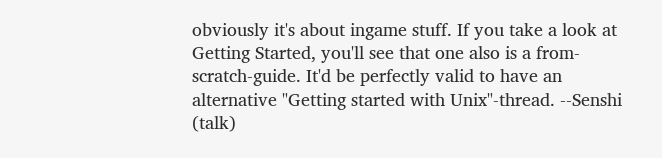obviously it's about ingame stuff. If you take a look at Getting Started, you'll see that one also is a from-scratch-guide. It'd be perfectly valid to have an alternative "Getting started with Unix"-thread. --Senshi (talk)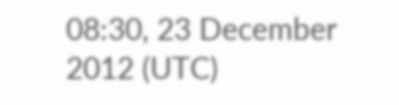08:30, 23 December 2012 (UTC)